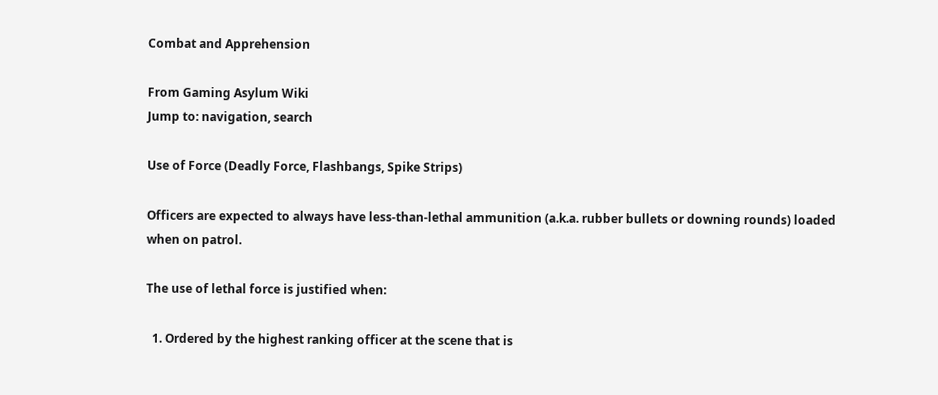Combat and Apprehension

From Gaming Asylum Wiki
Jump to: navigation, search

Use of Force (Deadly Force, Flashbangs, Spike Strips)

Officers are expected to always have less-than-lethal ammunition (a.k.a. rubber bullets or downing rounds) loaded when on patrol.

The use of lethal force is justified when:

  1. Ordered by the highest ranking officer at the scene that is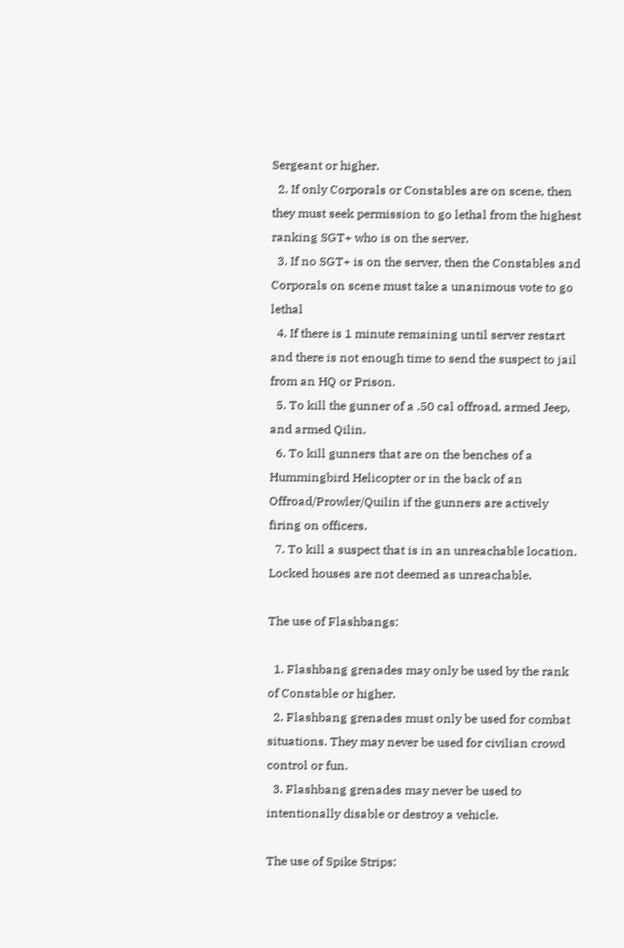Sergeant or higher.
  2. If only Corporals or Constables are on scene, then they must seek permission to go lethal from the highest ranking SGT+ who is on the server.
  3. If no SGT+ is on the server, then the Constables and Corporals on scene must take a unanimous vote to go lethal
  4. If there is 1 minute remaining until server restart and there is not enough time to send the suspect to jail from an HQ or Prison.
  5. To kill the gunner of a .50 cal offroad, armed Jeep, and armed Qilin.
  6. To kill gunners that are on the benches of a Hummingbird Helicopter or in the back of an Offroad/Prowler/Quilin if the gunners are actively firing on officers.
  7. To kill a suspect that is in an unreachable location. Locked houses are not deemed as unreachable.

The use of Flashbangs:

  1. Flashbang grenades may only be used by the rank of Constable or higher.
  2. Flashbang grenades must only be used for combat situations. They may never be used for civilian crowd control or fun.
  3. Flashbang grenades may never be used to intentionally disable or destroy a vehicle.

The use of Spike Strips: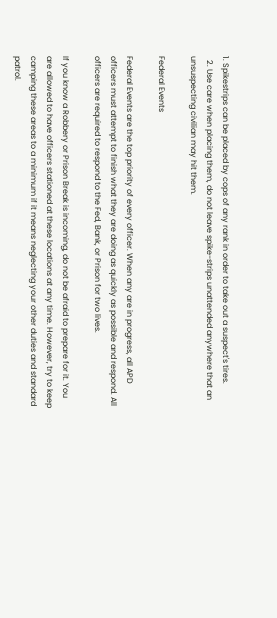1. Spikestrips can be placed by cops of any rank in order to take out a suspect's tires.
  2. Use care when placing them, do not leave spike-strips unattended anywhere that an unsuspecting civilian may hit them.

Federal Events

Federal Events are the top priority of every officer. When any are in progress, all APD officers must attempt to finish what they are doing as quickly as possible and respond. All officers are required to respond to the Fed, Bank, or Prison for two lives.

If you know a Robbery or Prison Break is incoming, do not be afraid to prepare for it. You are allowed to have officers stationed at these locations at any time. However, try to keep camping these areas to a minimum if it means neglecting your other duties and standard patrol.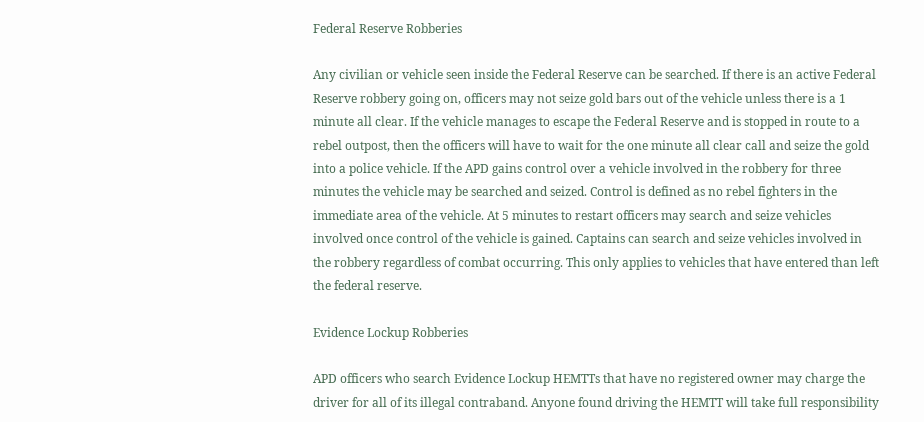Federal Reserve Robberies

Any civilian or vehicle seen inside the Federal Reserve can be searched. If there is an active Federal Reserve robbery going on, officers may not seize gold bars out of the vehicle unless there is a 1 minute all clear. If the vehicle manages to escape the Federal Reserve and is stopped in route to a rebel outpost, then the officers will have to wait for the one minute all clear call and seize the gold into a police vehicle. If the APD gains control over a vehicle involved in the robbery for three minutes the vehicle may be searched and seized. Control is defined as no rebel fighters in the immediate area of the vehicle. At 5 minutes to restart officers may search and seize vehicles involved once control of the vehicle is gained. Captains can search and seize vehicles involved in the robbery regardless of combat occurring. This only applies to vehicles that have entered than left the federal reserve.

Evidence Lockup Robberies

APD officers who search Evidence Lockup HEMTTs that have no registered owner may charge the driver for all of its illegal contraband. Anyone found driving the HEMTT will take full responsibility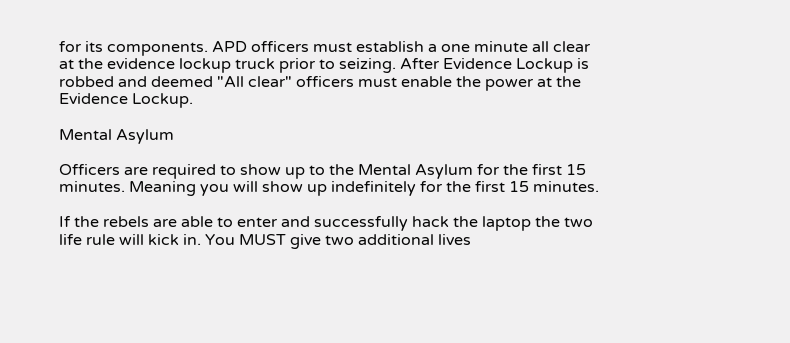for its components. APD officers must establish a one minute all clear at the evidence lockup truck prior to seizing. After Evidence Lockup is robbed and deemed "All clear" officers must enable the power at the Evidence Lockup.

Mental Asylum

Officers are required to show up to the Mental Asylum for the first 15 minutes. Meaning you will show up indefinitely for the first 15 minutes.

If the rebels are able to enter and successfully hack the laptop the two life rule will kick in. You MUST give two additional lives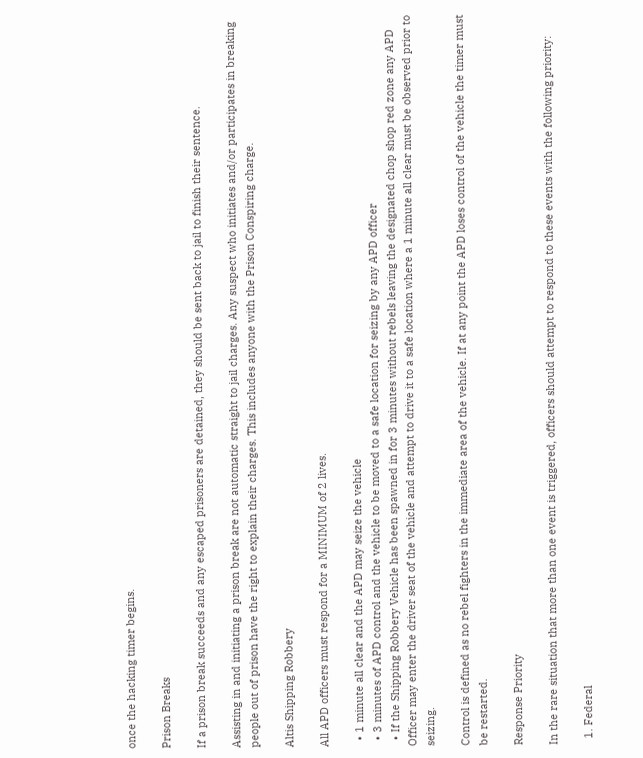once the hacking timer begins.

Prison Breaks

If a prison break succeeds and any escaped prisoners are detained, they should be sent back to jail to finish their sentence.

Assisting in and initiating a prison break are not automatic straight to jail charges. Any suspect who initiates and/or participates in breaking people out of prison have the right to explain their charges. This includes anyone with the Prison Conspiring charge.

Altis Shipping Robbery

All APD officers must respond for a MINIMUM of 2 lives.

  • 1 minute all clear and the APD may seize the vehicle
  • 3 minutes of APD control and the vehicle to be moved to a safe location for seizing by any APD officer
  • If the Shipping Robbery Vehicle has been spawned in for 3 minutes without rebels leaving the designated chop shop red zone any APD Officer may enter the driver seat of the vehicle and attempt to drive it to a safe location where a 1 minute all clear must be observed prior to seizing.

Control is defined as no rebel fighters in the immediate area of the vehicle. If at any point the APD loses control of the vehicle the timer must be restarted.

Response Priority

In the rare situation that more than one event is triggered, officers should attempt to respond to these events with the following priority:

  1. Federal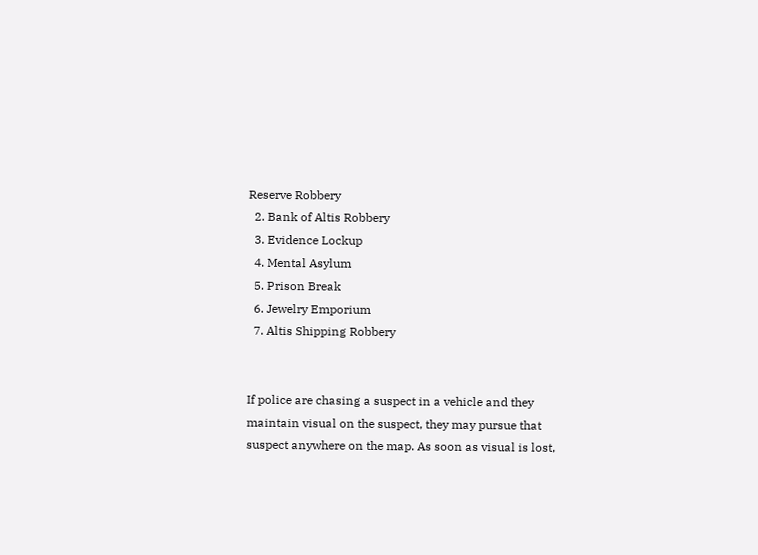Reserve Robbery
  2. Bank of Altis Robbery
  3. Evidence Lockup
  4. Mental Asylum
  5. Prison Break
  6. Jewelry Emporium
  7. Altis Shipping Robbery


If police are chasing a suspect in a vehicle and they maintain visual on the suspect, they may pursue that suspect anywhere on the map. As soon as visual is lost,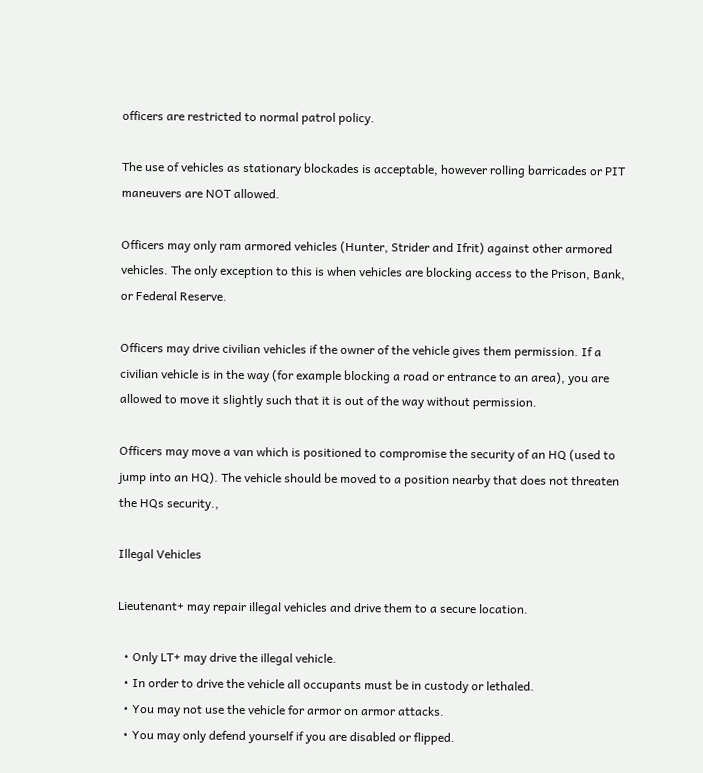officers are restricted to normal patrol policy.

The use of vehicles as stationary blockades is acceptable, however rolling barricades or PIT maneuvers are NOT allowed.

Officers may only ram armored vehicles (Hunter, Strider and Ifrit) against other armored vehicles. The only exception to this is when vehicles are blocking access to the Prison, Bank, or Federal Reserve.

Officers may drive civilian vehicles if the owner of the vehicle gives them permission. If a civilian vehicle is in the way (for example blocking a road or entrance to an area), you are allowed to move it slightly such that it is out of the way without permission.

Officers may move a van which is positioned to compromise the security of an HQ (used to jump into an HQ). The vehicle should be moved to a position nearby that does not threaten the HQs security.,

Illegal Vehicles

Lieutenant+ may repair illegal vehicles and drive them to a secure location.

  • Only LT+ may drive the illegal vehicle.
  • In order to drive the vehicle all occupants must be in custody or lethaled.
  • You may not use the vehicle for armor on armor attacks.
  • You may only defend yourself if you are disabled or flipped.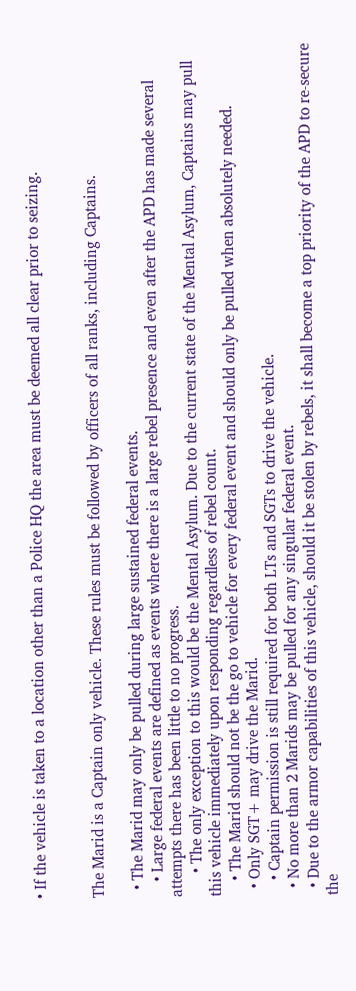• If the vehicle is taken to a location other than a Police HQ the area must be deemed all clear prior to seizing.


The Marid is a Captain only vehicle. These rules must be followed by officers of all ranks, including Captains.

  • The Marid may only be pulled during large sustained federal events.
    • Large federal events are defined as events where there is a large rebel presence and even after the APD has made several attempts there has been little to no progress.
      • The only exception to this would be the Mental Asylum. Due to the current state of the Mental Asylum, Captains may pull this vehicle immediately upon responding regardless of rebel count.
    • The Marid should not be the go to vehicle for every federal event and should only be pulled when absolutely needed.
  • Only SGT+ may drive the Marid.
    • Captain permission is still required for both LTs and SGTs to drive the vehicle.
  • No more than 2 Marids may be pulled for any singular federal event.
  • Due to the armor capabilities of this vehicle, should it be stolen by rebels, it shall become a top priority of the APD to re-secure the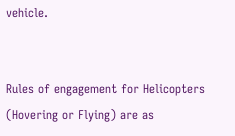vehicle.


Rules of engagement for Helicopters (Hovering or Flying) are as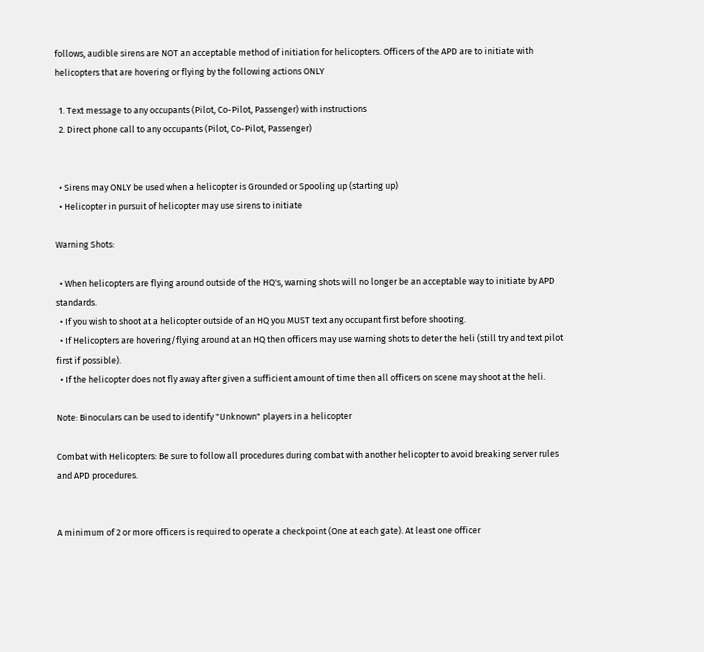follows, audible sirens are NOT an acceptable method of initiation for helicopters. Officers of the APD are to initiate with helicopters that are hovering or flying by the following actions ONLY

  1. Text message to any occupants (Pilot, Co-Pilot, Passenger) with instructions
  2. Direct phone call to any occupants (Pilot, Co-Pilot, Passenger)


  • Sirens may ONLY be used when a helicopter is Grounded or Spooling up (starting up)
  • Helicopter in pursuit of helicopter may use sirens to initiate

Warning Shots:

  • When helicopters are flying around outside of the HQ's, warning shots will no longer be an acceptable way to initiate by APD standards.
  • If you wish to shoot at a helicopter outside of an HQ you MUST text any occupant first before shooting.
  • If Helicopters are hovering/flying around at an HQ then officers may use warning shots to deter the heli (still try and text pilot first if possible).
  • If the helicopter does not fly away after given a sufficient amount of time then all officers on scene may shoot at the heli.

Note: Binoculars can be used to identify "Unknown" players in a helicopter

Combat with Helicopters: Be sure to follow all procedures during combat with another helicopter to avoid breaking server rules and APD procedures.


A minimum of 2 or more officers is required to operate a checkpoint (One at each gate). At least one officer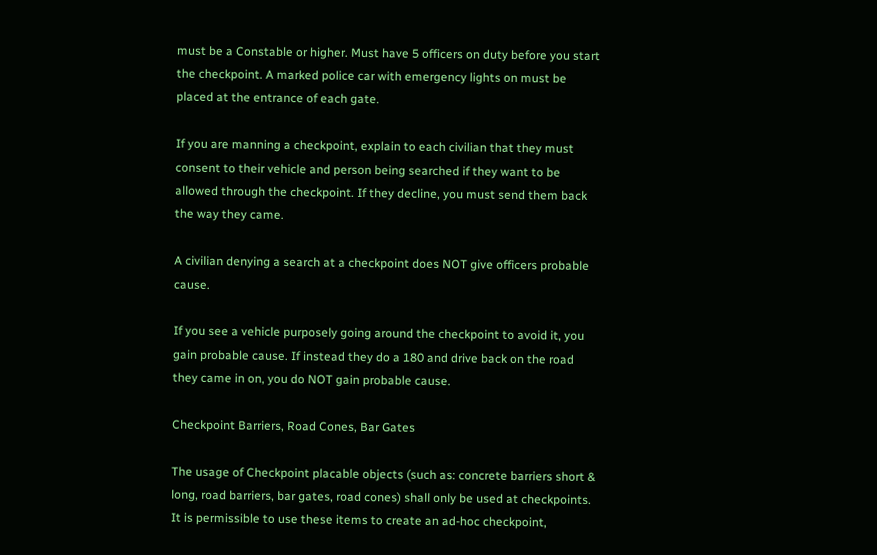must be a Constable or higher. Must have 5 officers on duty before you start the checkpoint. A marked police car with emergency lights on must be placed at the entrance of each gate.

If you are manning a checkpoint, explain to each civilian that they must consent to their vehicle and person being searched if they want to be allowed through the checkpoint. If they decline, you must send them back the way they came.

A civilian denying a search at a checkpoint does NOT give officers probable cause.

If you see a vehicle purposely going around the checkpoint to avoid it, you gain probable cause. If instead they do a 180 and drive back on the road they came in on, you do NOT gain probable cause.

Checkpoint Barriers, Road Cones, Bar Gates

The usage of Checkpoint placable objects (such as: concrete barriers short & long, road barriers, bar gates, road cones) shall only be used at checkpoints. It is permissible to use these items to create an ad-hoc checkpoint,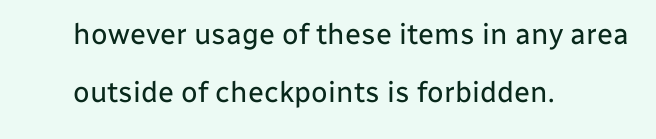however usage of these items in any area outside of checkpoints is forbidden.